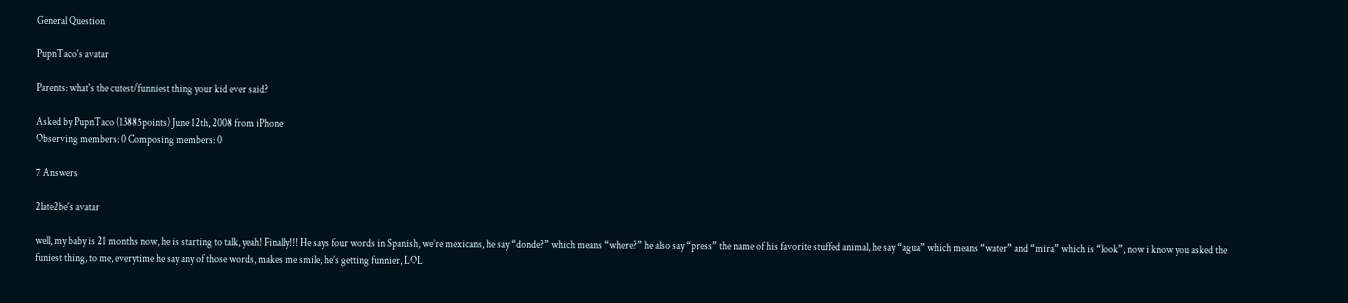General Question

PupnTaco's avatar

Parents: what's the cutest/funniest thing your kid ever said?

Asked by PupnTaco (13885points) June 12th, 2008 from iPhone
Observing members: 0 Composing members: 0

7 Answers

2late2be's avatar

well, my baby is 21 months now, he is starting to talk, yeah! Finally!!! He says four words in Spanish, we’re mexicans, he say “donde?” which means “where?” he also say “press” the name of his favorite stuffed animal, he say “agua” which means “water” and “mira” which is “look”, now i know you asked the funiest thing, to me, everytime he say any of those words, makes me smile, he’s getting funnier, LOL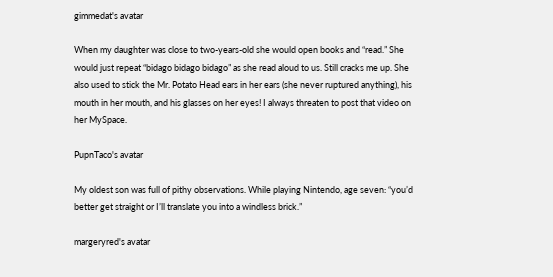gimmedat's avatar

When my daughter was close to two-years-old she would open books and “read.” She would just repeat “bidago bidago bidago” as she read aloud to us. Still cracks me up. She also used to stick the Mr. Potato Head ears in her ears (she never ruptured anything), his mouth in her mouth, and his glasses on her eyes! I always threaten to post that video on her MySpace.

PupnTaco's avatar

My oldest son was full of pithy observations. While playing Nintendo, age seven: “you’d better get straight or I’ll translate you into a windless brick.”

margeryred's avatar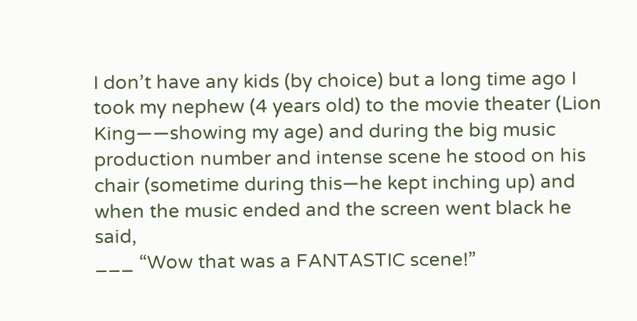I don’t have any kids (by choice) but a long time ago I took my nephew (4 years old) to the movie theater (Lion King——showing my age) and during the big music production number and intense scene he stood on his chair (sometime during this—he kept inching up) and when the music ended and the screen went black he said,
___ “Wow that was a FANTASTIC scene!”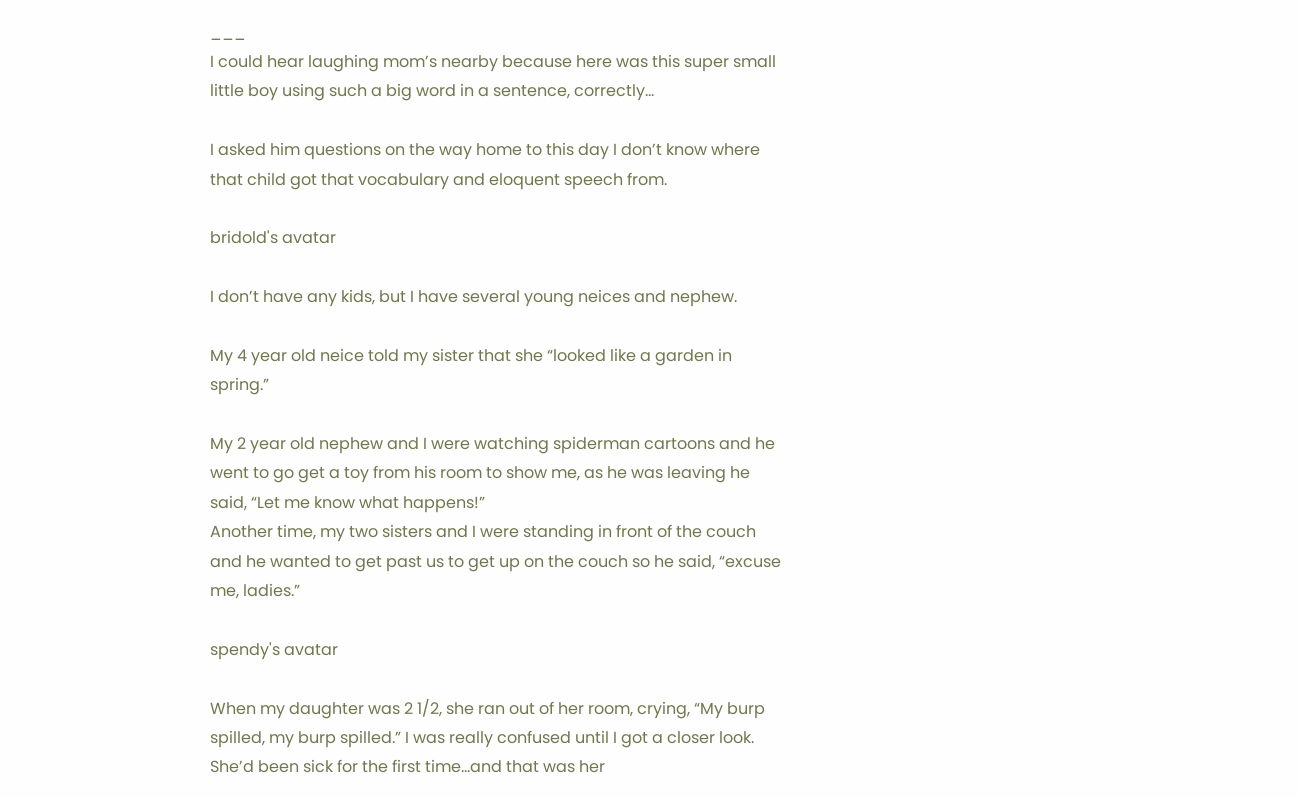___
I could hear laughing mom’s nearby because here was this super small little boy using such a big word in a sentence, correctly…

I asked him questions on the way home to this day I don’t know where that child got that vocabulary and eloquent speech from.

bridold's avatar

I don’t have any kids, but I have several young neices and nephew.

My 4 year old neice told my sister that she “looked like a garden in spring.”

My 2 year old nephew and I were watching spiderman cartoons and he went to go get a toy from his room to show me, as he was leaving he said, “Let me know what happens!”
Another time, my two sisters and I were standing in front of the couch and he wanted to get past us to get up on the couch so he said, “excuse me, ladies.”

spendy's avatar

When my daughter was 2 1/2, she ran out of her room, crying, “My burp spilled, my burp spilled.” I was really confused until I got a closer look. She’d been sick for the first time…and that was her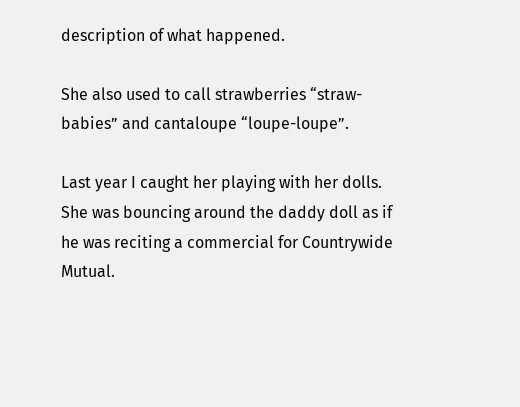description of what happened.

She also used to call strawberries “straw-babies” and cantaloupe “loupe-loupe”.

Last year I caught her playing with her dolls. She was bouncing around the daddy doll as if he was reciting a commercial for Countrywide Mutual.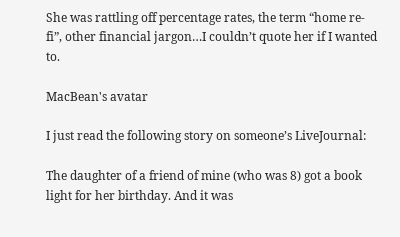She was rattling off percentage rates, the term “home re-fi”, other financial jargon…I couldn’t quote her if I wanted to.

MacBean's avatar

I just read the following story on someone’s LiveJournal:

The daughter of a friend of mine (who was 8) got a book light for her birthday. And it was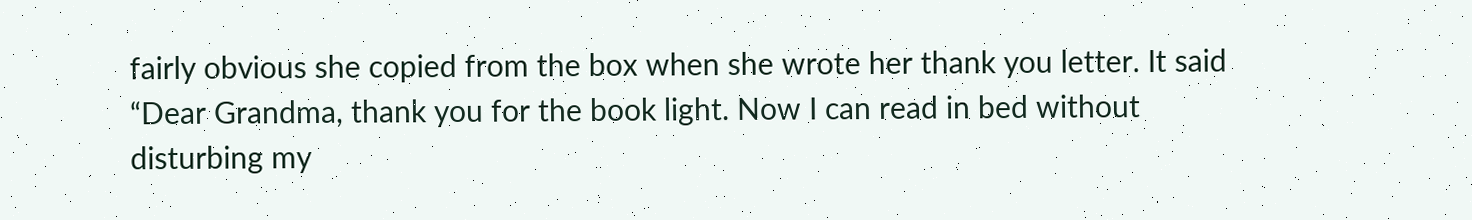fairly obvious she copied from the box when she wrote her thank you letter. It said “Dear Grandma, thank you for the book light. Now I can read in bed without disturbing my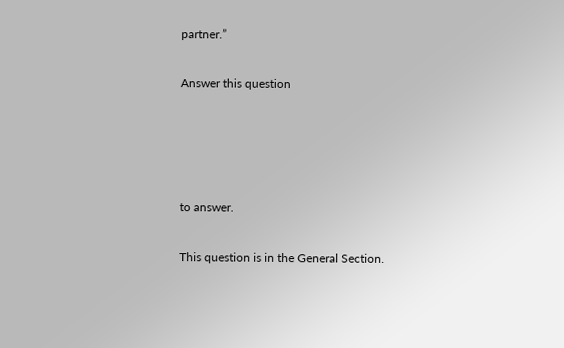partner.”

Answer this question




to answer.

This question is in the General Section.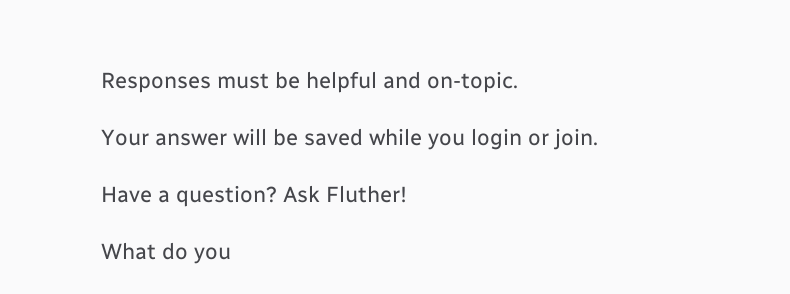Responses must be helpful and on-topic.

Your answer will be saved while you login or join.

Have a question? Ask Fluther!

What do you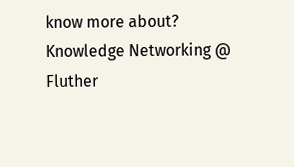know more about?
Knowledge Networking @ Fluther